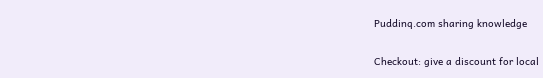Puddinq.com sharing knowledge

Checkout: give a discount for local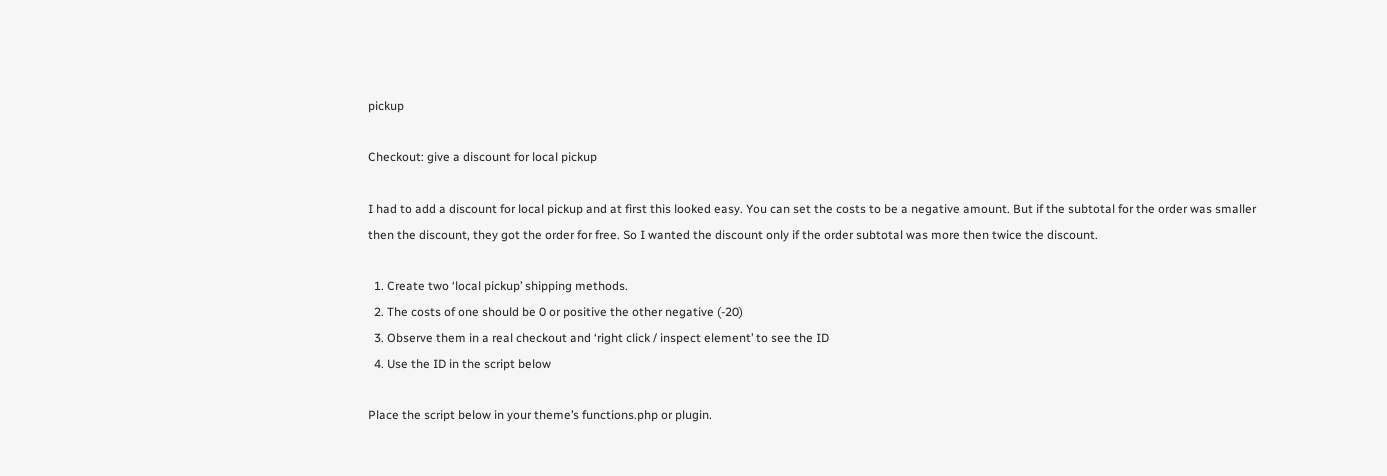pickup

Checkout: give a discount for local pickup

I had to add a discount for local pickup and at first this looked easy. You can set the costs to be a negative amount. But if the subtotal for the order was smaller then the discount, they got the order for free. So I wanted the discount only if the order subtotal was more then twice the discount.

  1. Create two ‘local pickup’ shipping methods.
  2. The costs of one should be 0 or positive the other negative (-20)
  3. Observe them in a real checkout and ‘right click / inspect element’ to see the ID
  4. Use the ID in the script below

Place the script below in your theme’s functions.php or plugin.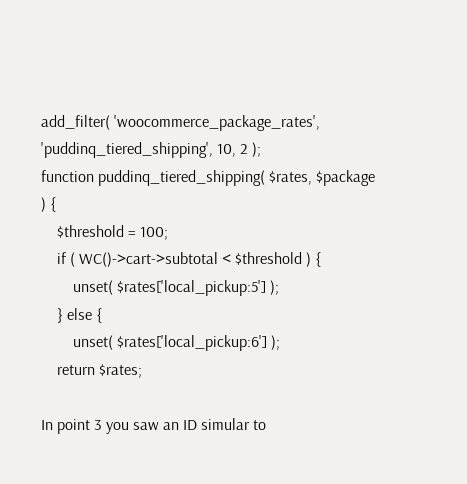add_filter( 'woocommerce_package_rates', 'puddinq_tiered_shipping', 10, 2 );
function puddinq_tiered_shipping( $rates, $package ) {
    $threshold = 100;
    if ( WC()->cart->subtotal < $threshold ) {
        unset( $rates['local_pickup:5'] );
    } else {
        unset( $rates['local_pickup:6'] );
    return $rates;

In point 3 you saw an ID simular to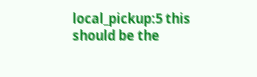local_pickup:5 this should be the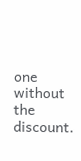one without the discount.